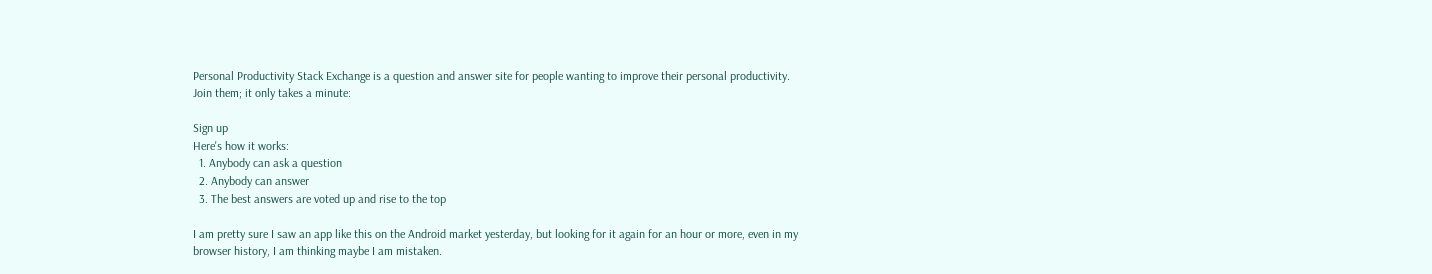Personal Productivity Stack Exchange is a question and answer site for people wanting to improve their personal productivity. Join them; it only takes a minute:

Sign up
Here's how it works:
  1. Anybody can ask a question
  2. Anybody can answer
  3. The best answers are voted up and rise to the top

I am pretty sure I saw an app like this on the Android market yesterday, but looking for it again for an hour or more, even in my browser history, I am thinking maybe I am mistaken.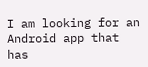I am looking for an Android app that has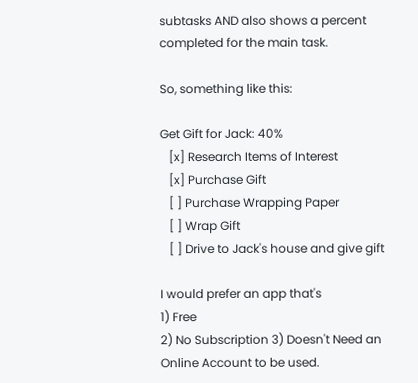subtasks AND also shows a percent completed for the main task.

So, something like this:

Get Gift for Jack: 40%
   [x] Research Items of Interest
   [x] Purchase Gift
   [ ] Purchase Wrapping Paper
   [ ] Wrap Gift
   [ ] Drive to Jack's house and give gift

I would prefer an app that's
1) Free
2) No Subscription 3) Doesn't Need an Online Account to be used.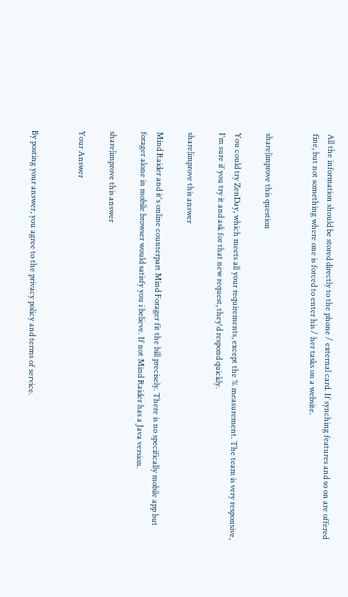All the information should be stored directly to the phone / external card. If synching features and so on are offered fine, but not something where one is forced to enter his / her tasks on a website.


share|improve this question

You could try ZenDay, which meets all your requirements, except the % measurement. The team is very responsive, I'm sure if you try it and ask for that new request, they'd respond quickly.

share|improve this answer

Mind Raider and it's online counterpart Mind Forager fit the bill precisely. There is no specifically mobile app but forager alone in mobile browser would satisfy you i believe. If not Mind Raider has a Java version.

share|improve this answer

Your Answer


By posting your answer, you agree to the privacy policy and terms of service.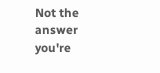Not the answer you're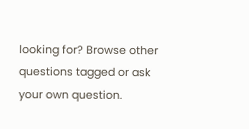looking for? Browse other questions tagged or ask your own question.